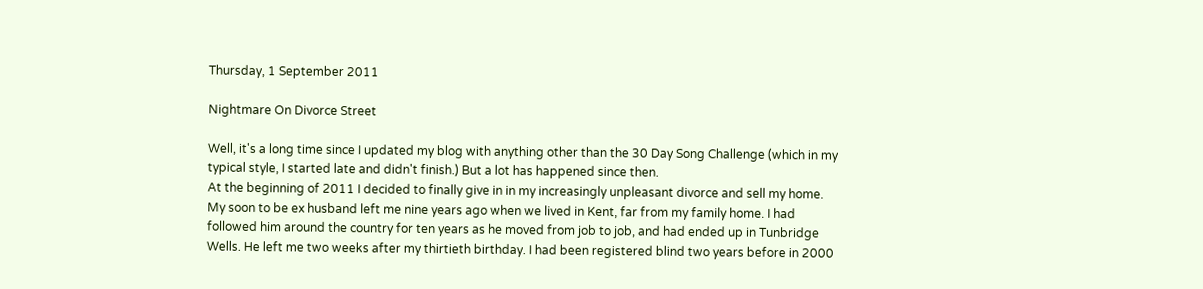Thursday, 1 September 2011

Nightmare On Divorce Street

Well, it's a long time since I updated my blog with anything other than the 30 Day Song Challenge (which in my typical style, I started late and didn't finish.) But a lot has happened since then.
At the beginning of 2011 I decided to finally give in in my increasingly unpleasant divorce and sell my home. My soon to be ex husband left me nine years ago when we lived in Kent, far from my family home. I had followed him around the country for ten years as he moved from job to job, and had ended up in Tunbridge Wells. He left me two weeks after my thirtieth birthday. I had been registered blind two years before in 2000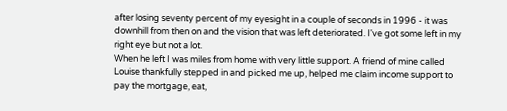after losing seventy percent of my eyesight in a couple of seconds in 1996 - it was downhill from then on and the vision that was left deteriorated. I've got some left in my right eye but not a lot.
When he left I was miles from home with very little support. A friend of mine called Louise thankfully stepped in and picked me up, helped me claim income support to pay the mortgage, eat,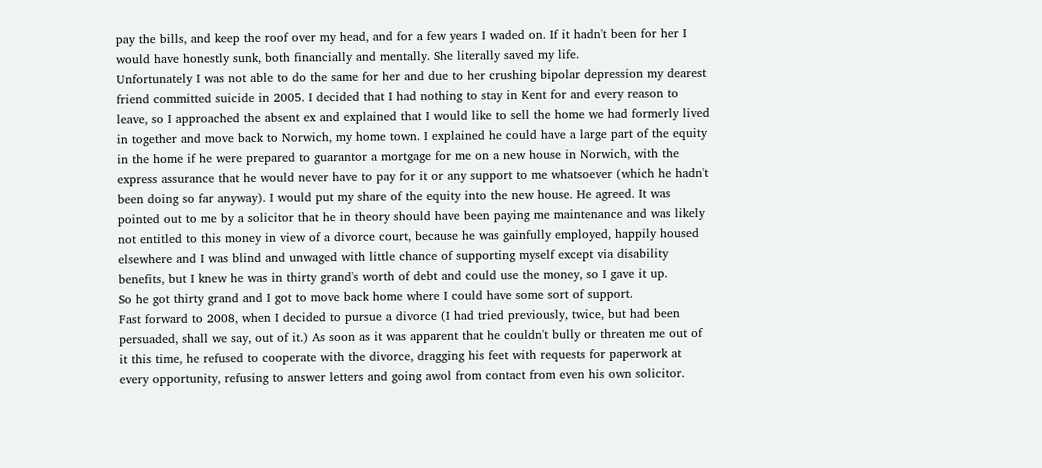pay the bills, and keep the roof over my head, and for a few years I waded on. If it hadn't been for her I would have honestly sunk, both financially and mentally. She literally saved my life.
Unfortunately I was not able to do the same for her and due to her crushing bipolar depression my dearest friend committed suicide in 2005. I decided that I had nothing to stay in Kent for and every reason to leave, so I approached the absent ex and explained that I would like to sell the home we had formerly lived in together and move back to Norwich, my home town. I explained he could have a large part of the equity in the home if he were prepared to guarantor a mortgage for me on a new house in Norwich, with the express assurance that he would never have to pay for it or any support to me whatsoever (which he hadn't been doing so far anyway). I would put my share of the equity into the new house. He agreed. It was pointed out to me by a solicitor that he in theory should have been paying me maintenance and was likely not entitled to this money in view of a divorce court, because he was gainfully employed, happily housed elsewhere and I was blind and unwaged with little chance of supporting myself except via disability benefits, but I knew he was in thirty grand's worth of debt and could use the money, so I gave it up.
So he got thirty grand and I got to move back home where I could have some sort of support.
Fast forward to 2008, when I decided to pursue a divorce (I had tried previously, twice, but had been persuaded, shall we say, out of it.) As soon as it was apparent that he couldn't bully or threaten me out of it this time, he refused to cooperate with the divorce, dragging his feet with requests for paperwork at every opportunity, refusing to answer letters and going awol from contact from even his own solicitor.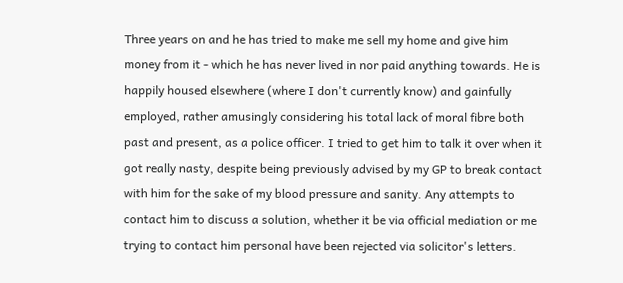Three years on and he has tried to make me sell my home and give him money from it - which he has never lived in nor paid anything towards. He is happily housed elsewhere (where I don't currently know) and gainfully employed, rather amusingly considering his total lack of moral fibre both past and present, as a police officer. I tried to get him to talk it over when it got really nasty, despite being previously advised by my GP to break contact with him for the sake of my blood pressure and sanity. Any attempts to contact him to discuss a solution, whether it be via official mediation or me trying to contact him personal have been rejected via solicitor's letters.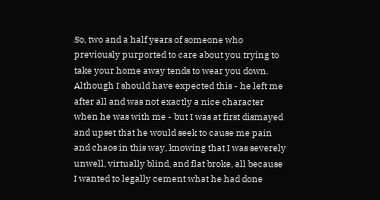So, two and a half years of someone who previously purported to care about you trying to take your home away tends to wear you down. Although I should have expected this - he left me after all and was not exactly a nice character when he was with me - but I was at first dismayed and upset that he would seek to cause me pain and chaos in this way, knowing that I was severely unwell, virtually blind, and flat broke, all because I wanted to legally cement what he had done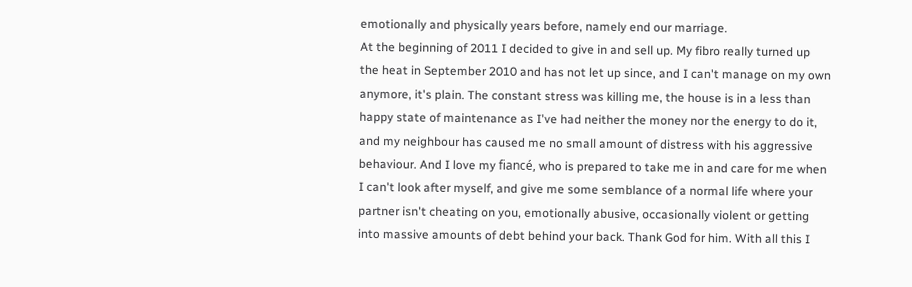emotionally and physically years before, namely end our marriage.
At the beginning of 2011 I decided to give in and sell up. My fibro really turned up the heat in September 2010 and has not let up since, and I can't manage on my own anymore, it's plain. The constant stress was killing me, the house is in a less than happy state of maintenance as I've had neither the money nor the energy to do it, and my neighbour has caused me no small amount of distress with his aggressive behaviour. And I love my fiancé, who is prepared to take me in and care for me when I can't look after myself, and give me some semblance of a normal life where your partner isn't cheating on you, emotionally abusive, occasionally violent or getting into massive amounts of debt behind your back. Thank God for him. With all this I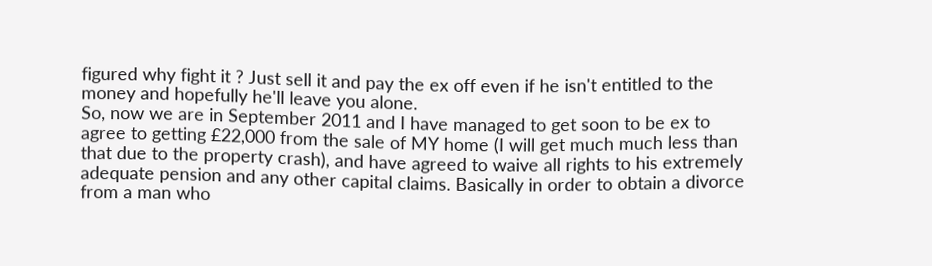figured why fight it ? Just sell it and pay the ex off even if he isn't entitled to the money and hopefully he'll leave you alone.
So, now we are in September 2011 and I have managed to get soon to be ex to agree to getting £22,000 from the sale of MY home (I will get much much less than that due to the property crash), and have agreed to waive all rights to his extremely adequate pension and any other capital claims. Basically in order to obtain a divorce from a man who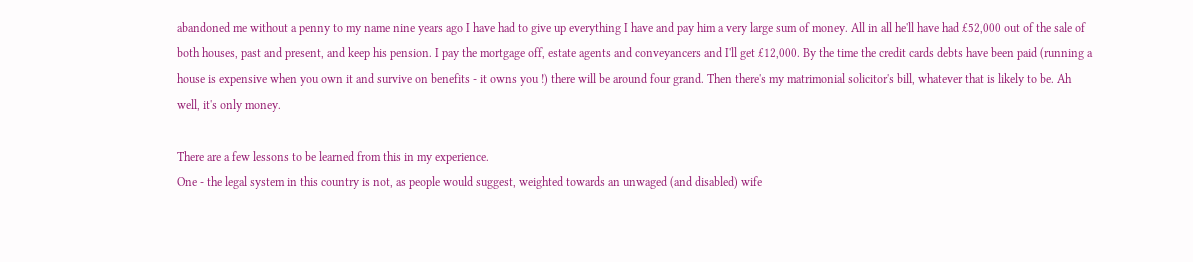abandoned me without a penny to my name nine years ago I have had to give up everything I have and pay him a very large sum of money. All in all he'll have had £52,000 out of the sale of both houses, past and present, and keep his pension. I pay the mortgage off, estate agents and conveyancers and I'll get £12,000. By the time the credit cards debts have been paid (running a house is expensive when you own it and survive on benefits - it owns you !) there will be around four grand. Then there's my matrimonial solicitor's bill, whatever that is likely to be. Ah well, it's only money.

There are a few lessons to be learned from this in my experience.
One - the legal system in this country is not, as people would suggest, weighted towards an unwaged (and disabled) wife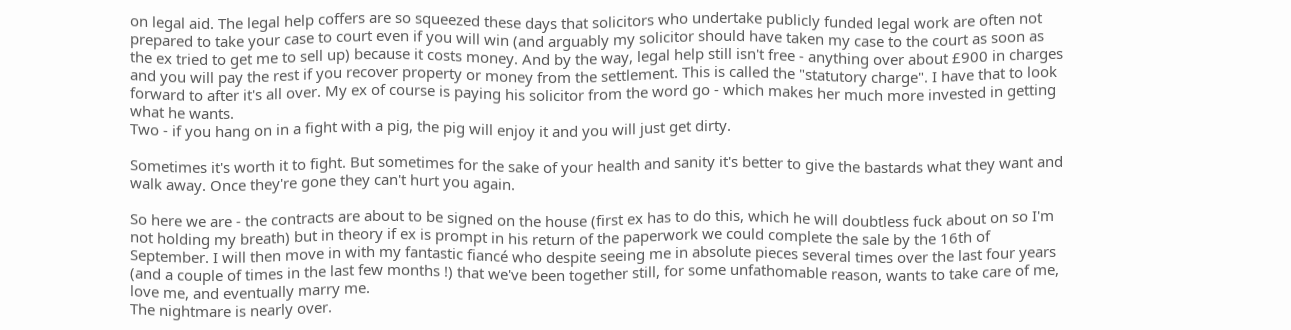on legal aid. The legal help coffers are so squeezed these days that solicitors who undertake publicly funded legal work are often not prepared to take your case to court even if you will win (and arguably my solicitor should have taken my case to the court as soon as the ex tried to get me to sell up) because it costs money. And by the way, legal help still isn't free - anything over about £900 in charges and you will pay the rest if you recover property or money from the settlement. This is called the "statutory charge". I have that to look forward to after it's all over. My ex of course is paying his solicitor from the word go - which makes her much more invested in getting what he wants.
Two - if you hang on in a fight with a pig, the pig will enjoy it and you will just get dirty.

Sometimes it's worth it to fight. But sometimes for the sake of your health and sanity it's better to give the bastards what they want and walk away. Once they're gone they can't hurt you again.

So here we are - the contracts are about to be signed on the house (first ex has to do this, which he will doubtless fuck about on so I'm not holding my breath) but in theory if ex is prompt in his return of the paperwork we could complete the sale by the 16th of September. I will then move in with my fantastic fiancé who despite seeing me in absolute pieces several times over the last four years (and a couple of times in the last few months !) that we've been together still, for some unfathomable reason, wants to take care of me, love me, and eventually marry me.
The nightmare is nearly over.